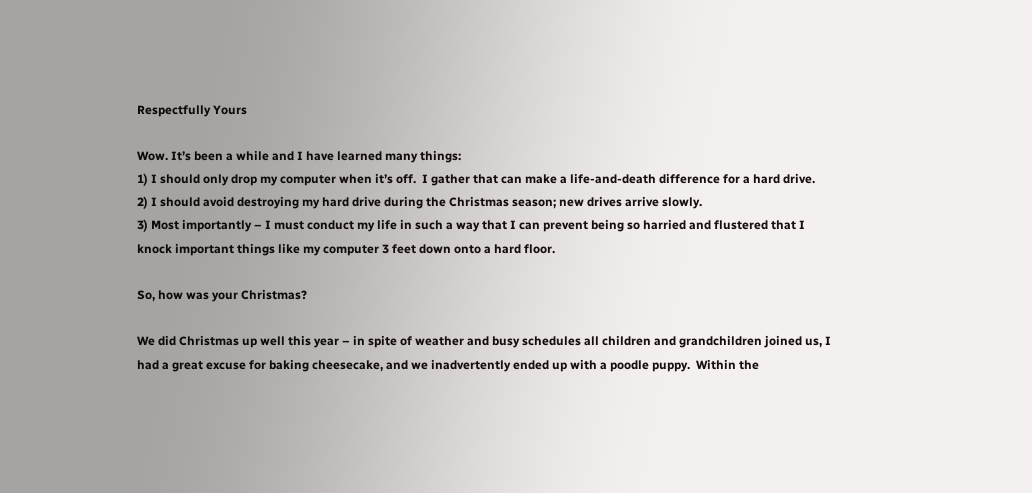Respectfully Yours

Wow. It’s been a while and I have learned many things:
1) I should only drop my computer when it’s off.  I gather that can make a life-and-death difference for a hard drive.
2) I should avoid destroying my hard drive during the Christmas season; new drives arrive slowly.
3) Most importantly – I must conduct my life in such a way that I can prevent being so harried and flustered that I knock important things like my computer 3 feet down onto a hard floor.

So, how was your Christmas?

We did Christmas up well this year – in spite of weather and busy schedules all children and grandchildren joined us, I had a great excuse for baking cheesecake, and we inadvertently ended up with a poodle puppy.  Within the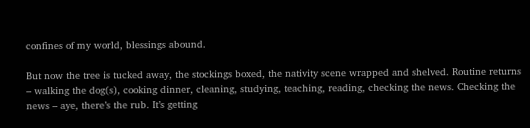confines of my world, blessings abound.

But now the tree is tucked away, the stockings boxed, the nativity scene wrapped and shelved. Routine returns – walking the dog(s), cooking dinner, cleaning, studying, teaching, reading, checking the news. Checking the news – aye, there’s the rub. It’s getting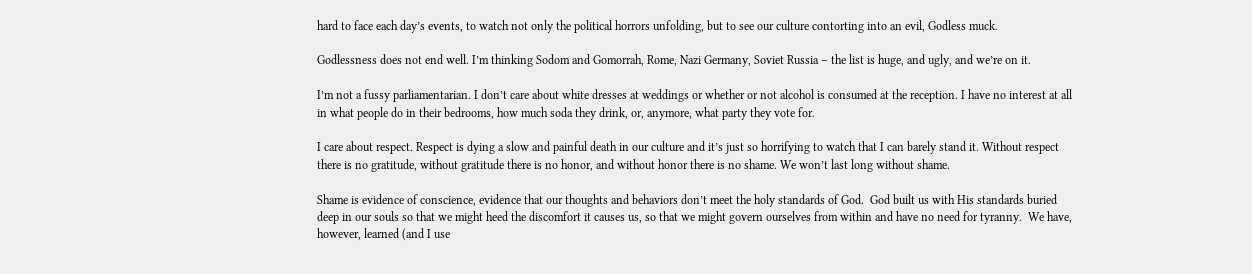hard to face each day’s events, to watch not only the political horrors unfolding, but to see our culture contorting into an evil, Godless muck.

Godlessness does not end well. I’m thinking Sodom and Gomorrah, Rome, Nazi Germany, Soviet Russia – the list is huge, and ugly, and we’re on it.

I’m not a fussy parliamentarian. I don’t care about white dresses at weddings or whether or not alcohol is consumed at the reception. I have no interest at all in what people do in their bedrooms, how much soda they drink, or, anymore, what party they vote for.

I care about respect. Respect is dying a slow and painful death in our culture and it’s just so horrifying to watch that I can barely stand it. Without respect there is no gratitude, without gratitude there is no honor, and without honor there is no shame. We won’t last long without shame.

Shame is evidence of conscience, evidence that our thoughts and behaviors don’t meet the holy standards of God.  God built us with His standards buried deep in our souls so that we might heed the discomfort it causes us, so that we might govern ourselves from within and have no need for tyranny.  We have, however, learned (and I use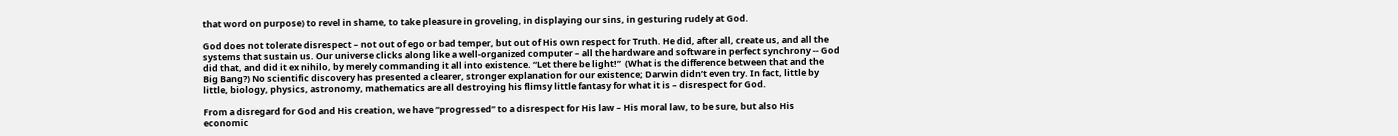that word on purpose) to revel in shame, to take pleasure in groveling, in displaying our sins, in gesturing rudely at God.

God does not tolerate disrespect – not out of ego or bad temper, but out of His own respect for Truth. He did, after all, create us, and all the systems that sustain us. Our universe clicks along like a well-organized computer – all the hardware and software in perfect synchrony -- God did that, and did it ex nihilo, by merely commanding it all into existence. “Let there be light!”  (What is the difference between that and the Big Bang?) No scientific discovery has presented a clearer, stronger explanation for our existence; Darwin didn’t even try. In fact, little by little, biology, physics, astronomy, mathematics are all destroying his flimsy little fantasy for what it is – disrespect for God.

From a disregard for God and His creation, we have “progressed” to a disrespect for His law – His moral law, to be sure, but also His economic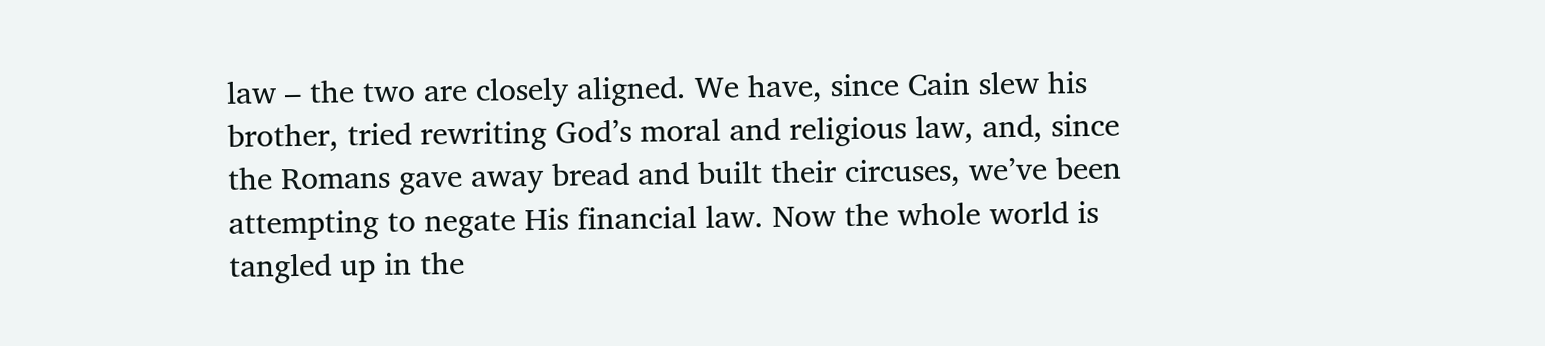law – the two are closely aligned. We have, since Cain slew his brother, tried rewriting God’s moral and religious law, and, since the Romans gave away bread and built their circuses, we’ve been attempting to negate His financial law. Now the whole world is tangled up in the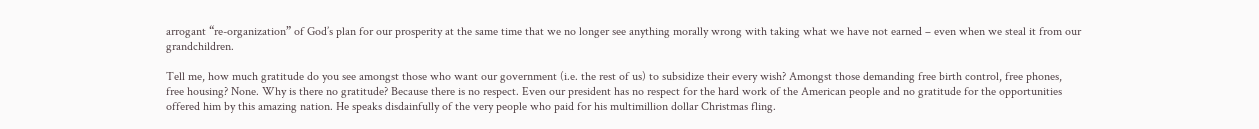arrogant “re-organization” of God’s plan for our prosperity at the same time that we no longer see anything morally wrong with taking what we have not earned – even when we steal it from our grandchildren.

Tell me, how much gratitude do you see amongst those who want our government (i.e. the rest of us) to subsidize their every wish? Amongst those demanding free birth control, free phones, free housing? None. Why is there no gratitude? Because there is no respect. Even our president has no respect for the hard work of the American people and no gratitude for the opportunities offered him by this amazing nation. He speaks disdainfully of the very people who paid for his multimillion dollar Christmas fling.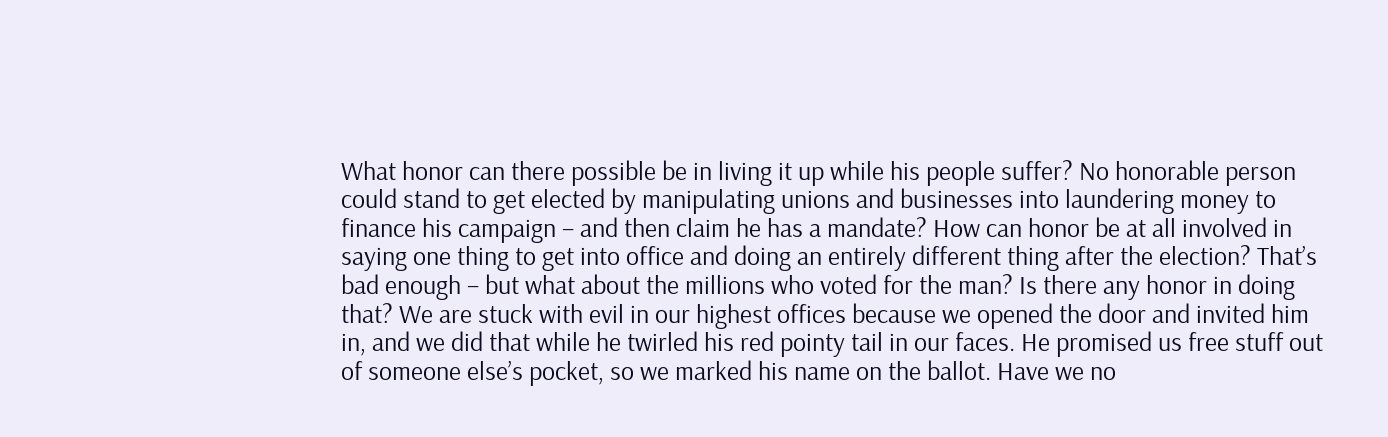What honor can there possible be in living it up while his people suffer? No honorable person could stand to get elected by manipulating unions and businesses into laundering money to finance his campaign – and then claim he has a mandate? How can honor be at all involved in saying one thing to get into office and doing an entirely different thing after the election? That’s bad enough – but what about the millions who voted for the man? Is there any honor in doing that? We are stuck with evil in our highest offices because we opened the door and invited him in, and we did that while he twirled his red pointy tail in our faces. He promised us free stuff out of someone else’s pocket, so we marked his name on the ballot. Have we no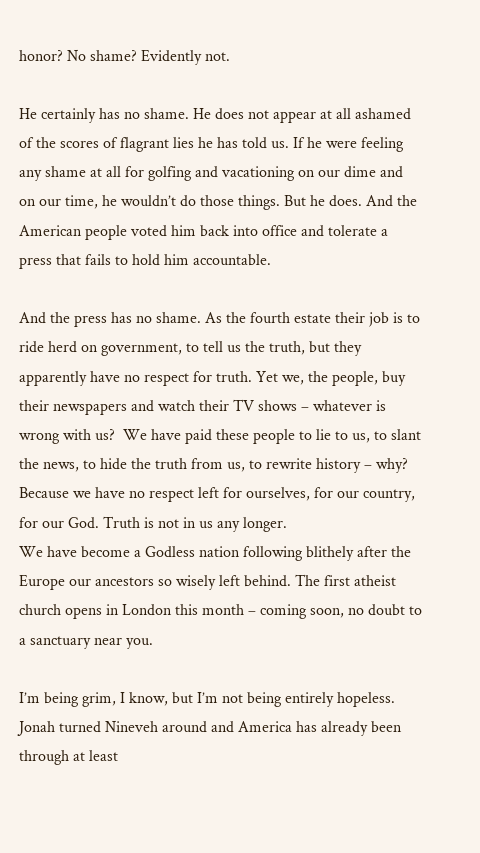honor? No shame? Evidently not.

He certainly has no shame. He does not appear at all ashamed of the scores of flagrant lies he has told us. If he were feeling any shame at all for golfing and vacationing on our dime and on our time, he wouldn’t do those things. But he does. And the American people voted him back into office and tolerate a press that fails to hold him accountable.

And the press has no shame. As the fourth estate their job is to ride herd on government, to tell us the truth, but they apparently have no respect for truth. Yet we, the people, buy their newspapers and watch their TV shows – whatever is wrong with us?  We have paid these people to lie to us, to slant the news, to hide the truth from us, to rewrite history – why? Because we have no respect left for ourselves, for our country, for our God. Truth is not in us any longer.
We have become a Godless nation following blithely after the Europe our ancestors so wisely left behind. The first atheist church opens in London this month – coming soon, no doubt to a sanctuary near you.

I’m being grim, I know, but I’m not being entirely hopeless. Jonah turned Nineveh around and America has already been through at least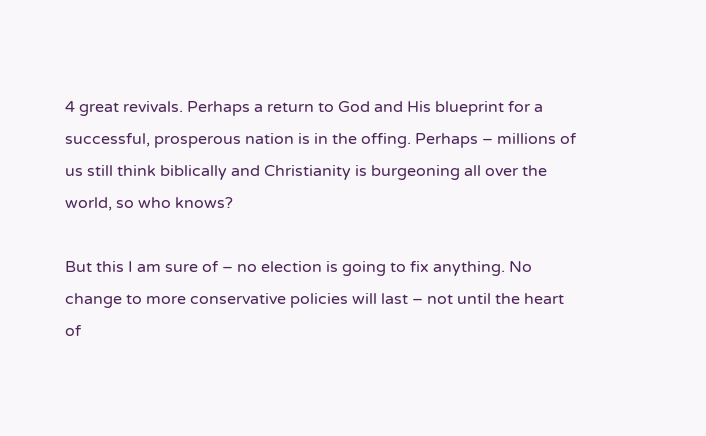4 great revivals. Perhaps a return to God and His blueprint for a successful, prosperous nation is in the offing. Perhaps – millions of us still think biblically and Christianity is burgeoning all over the world, so who knows?

But this I am sure of – no election is going to fix anything. No change to more conservative policies will last – not until the heart of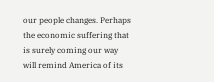our people changes. Perhaps the economic suffering that is surely coming our way will remind America of its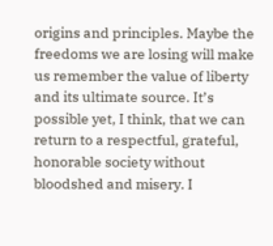origins and principles. Maybe the freedoms we are losing will make us remember the value of liberty and its ultimate source. It’s possible yet, I think, that we can return to a respectful, grateful, honorable society without bloodshed and misery. I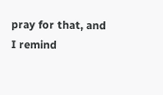pray for that, and I remind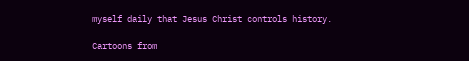myself daily that Jesus Christ controls history.

Cartoons from